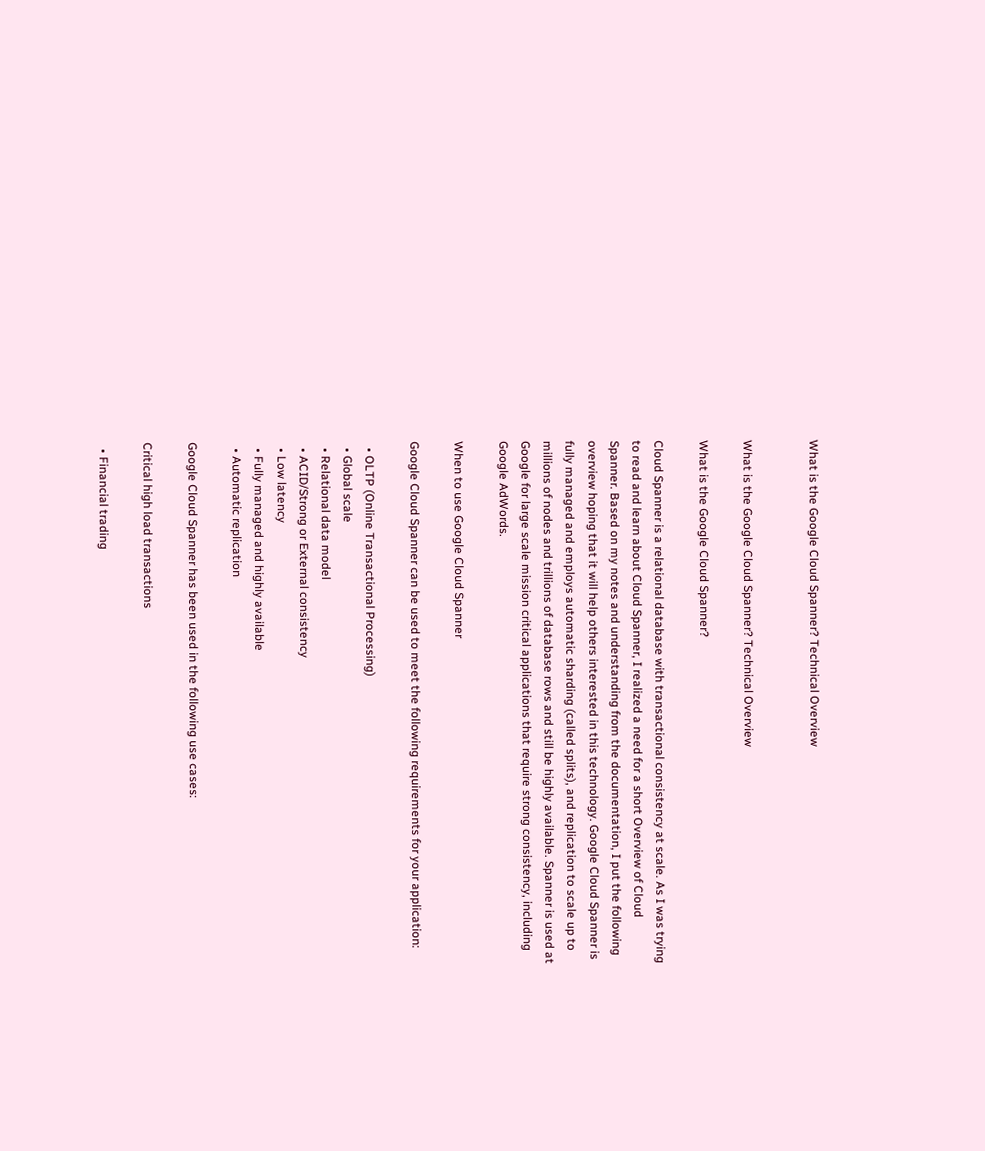What is the Google Cloud Spanner? Technical Overview


What is the Google Cloud Spanner? Technical Overview

What is the Google Cloud Spanner?

Cloud Spanner is a relational database with transactional consistency at scale. As I was trying to read and learn about Cloud Spanner, I realized a need for a short Overview of Cloud Spanner. Based on my notes and understanding from the documentation, I put the following overview hoping that it will help others interested in this technology. Google Cloud Spanner is fully managed and employs automatic sharding (called splits), and replication to scale up to millions of nodes and trillions of database rows and still be highly available. Spanner is used at Google for large scale mission critical applications that require strong consistency, including Google AdWords.

When to use Google Cloud Spanner

Google Cloud Spanner can be used to meet the following requirements for your application:

  • OLTP (Online Transactional Processing)
  • Global scale
  • Relational data model
  • ACID/Strong or External consistency
  • Low latency
  • Fully managed and highly available
  • Automatic replication

Google Cloud Spanner has been used in the following use cases:

Critical high load transactions

  • Financial trading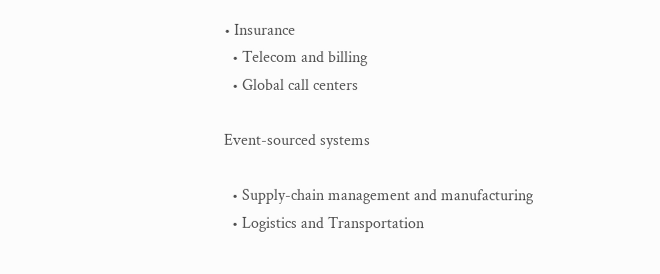• Insurance
  • Telecom and billing
  • Global call centers

Event-sourced systems

  • Supply-chain management and manufacturing
  • Logistics and Transportation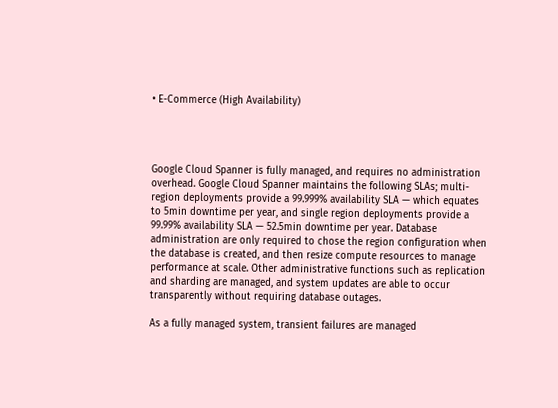• E-Commerce (High Availability)




Google Cloud Spanner is fully managed, and requires no administration overhead. Google Cloud Spanner maintains the following SLAs; multi-region deployments provide a 99.999% availability SLA — which equates to 5min downtime per year, and single region deployments provide a 99.99% availability SLA — 52.5min downtime per year. Database administration are only required to chose the region configuration when the database is created, and then resize compute resources to manage performance at scale. Other administrative functions such as replication and sharding are managed, and system updates are able to occur transparently without requiring database outages.

As a fully managed system, transient failures are managed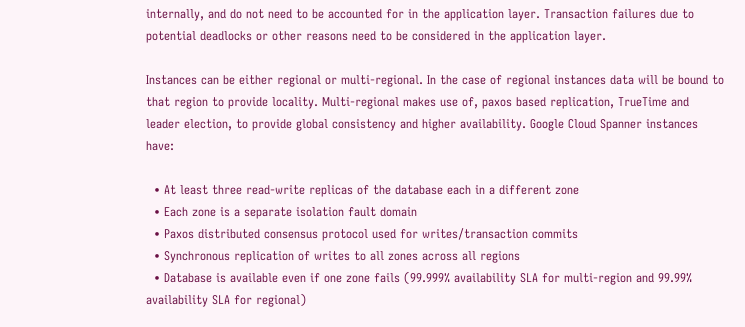internally, and do not need to be accounted for in the application layer. Transaction failures due to potential deadlocks or other reasons need to be considered in the application layer.

Instances can be either regional or multi-regional. In the case of regional instances data will be bound to that region to provide locality. Multi-regional makes use of, paxos based replication, TrueTime and leader election, to provide global consistency and higher availability. Google Cloud Spanner instances have:

  • At least three read-write replicas of the database each in a different zone
  • Each zone is a separate isolation fault domain
  • Paxos distributed consensus protocol used for writes/transaction commits
  • Synchronous replication of writes to all zones across all regions
  • Database is available even if one zone fails (99.999% availability SLA for multi-region and 99.99% availability SLA for regional)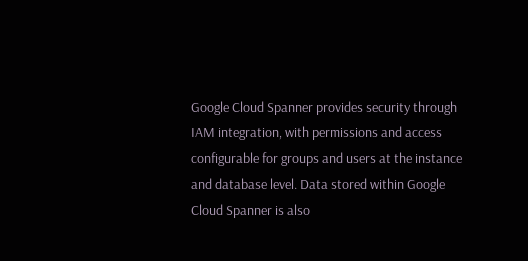Google Cloud Spanner provides security through IAM integration, with permissions and access configurable for groups and users at the instance and database level. Data stored within Google Cloud Spanner is also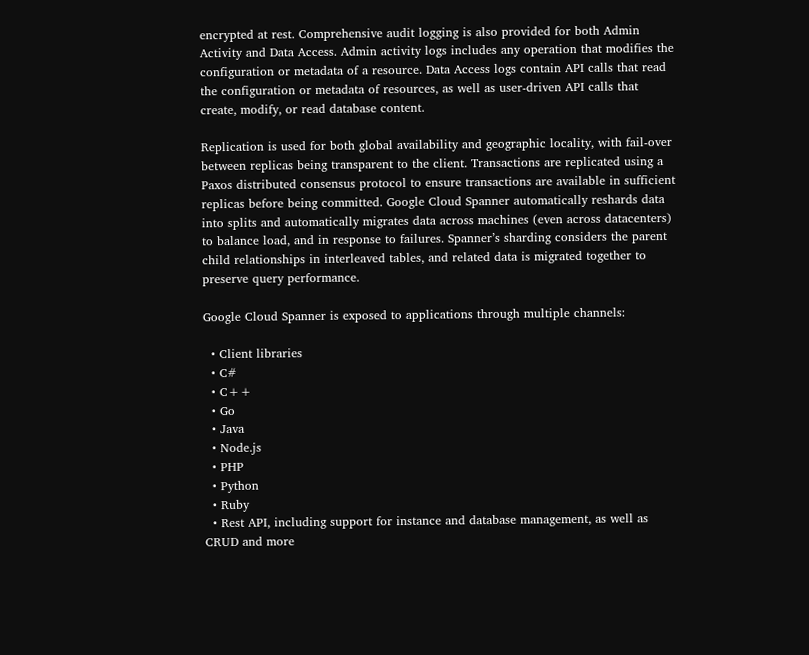encrypted at rest. Comprehensive audit logging is also provided for both Admin Activity and Data Access. Admin activity logs includes any operation that modifies the configuration or metadata of a resource. Data Access logs contain API calls that read the configuration or metadata of resources, as well as user-driven API calls that create, modify, or read database content.

Replication is used for both global availability and geographic locality, with fail-over between replicas being transparent to the client. Transactions are replicated using a Paxos distributed consensus protocol to ensure transactions are available in sufficient replicas before being committed. Google Cloud Spanner automatically reshards data into splits and automatically migrates data across machines (even across datacenters) to balance load, and in response to failures. Spanner’s sharding considers the parent child relationships in interleaved tables, and related data is migrated together to preserve query performance.

Google Cloud Spanner is exposed to applications through multiple channels:

  • Client libraries
  • C#
  • C++
  • Go
  • Java
  • Node.js
  • PHP
  • Python
  • Ruby
  • Rest API, including support for instance and database management, as well as CRUD and more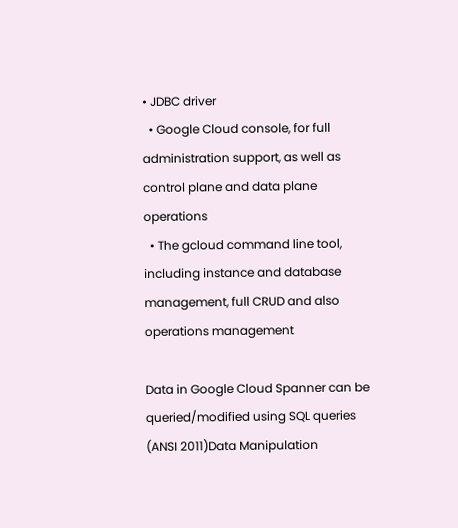• JDBC driver
  • Google Cloud console, for full administration support, as well as control plane and data plane operations
  • The gcloud command line tool, including instance and database management, full CRUD and also operations management

Data in Google Cloud Spanner can be queried/modified using SQL queries (ANSI 2011)Data Manipulation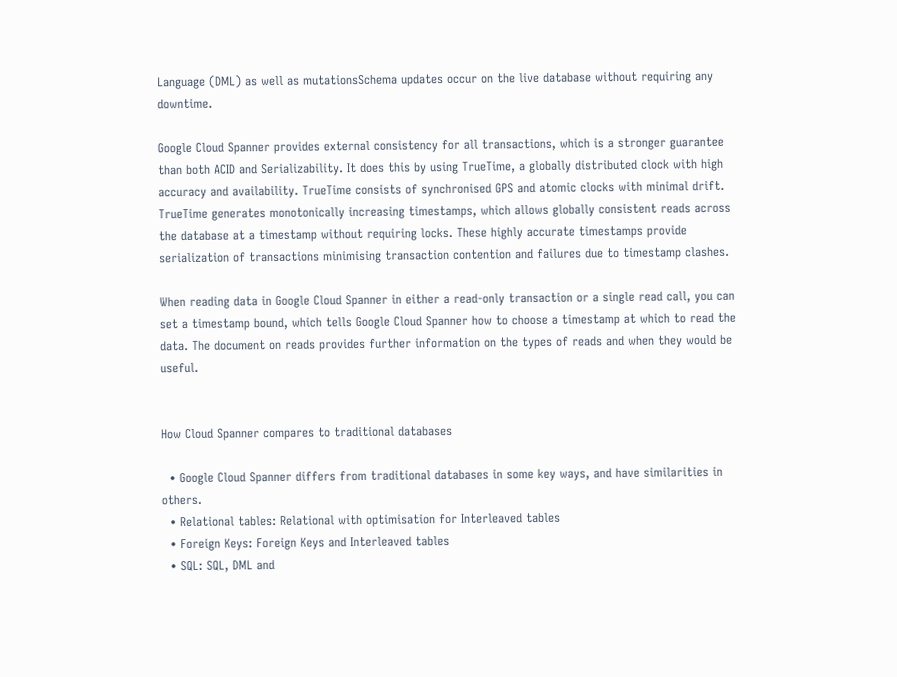Language (DML) as well as mutationsSchema updates occur on the live database without requiring any downtime.

Google Cloud Spanner provides external consistency for all transactions, which is a stronger guarantee than both ACID and Serializability. It does this by using TrueTime, a globally distributed clock with high accuracy and availability. TrueTime consists of synchronised GPS and atomic clocks with minimal drift. TrueTime generates monotonically increasing timestamps, which allows globally consistent reads across the database at a timestamp without requiring locks. These highly accurate timestamps provide serialization of transactions minimising transaction contention and failures due to timestamp clashes.

When reading data in Google Cloud Spanner in either a read-only transaction or a single read call, you can set a timestamp bound, which tells Google Cloud Spanner how to choose a timestamp at which to read the data. The document on reads provides further information on the types of reads and when they would be useful.


How Cloud Spanner compares to traditional databases

  • Google Cloud Spanner differs from traditional databases in some key ways, and have similarities in others.
  • Relational tables: Relational with optimisation for Interleaved tables
  • Foreign Keys: Foreign Keys and Interleaved tables
  • SQL: SQL, DML and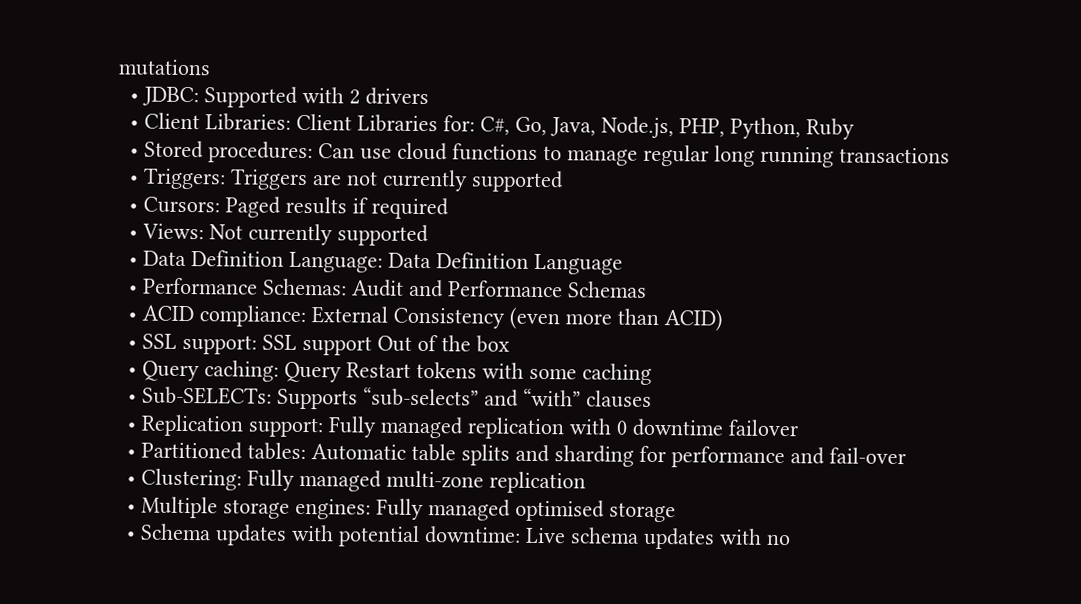mutations
  • JDBC: Supported with 2 drivers
  • Client Libraries: Client Libraries for: C#, Go, Java, Node.js, PHP, Python, Ruby
  • Stored procedures: Can use cloud functions to manage regular long running transactions
  • Triggers: Triggers are not currently supported
  • Cursors: Paged results if required
  • Views: Not currently supported
  • Data Definition Language: Data Definition Language
  • Performance Schemas: Audit and Performance Schemas
  • ACID compliance: External Consistency (even more than ACID)
  • SSL support: SSL support Out of the box
  • Query caching: Query Restart tokens with some caching
  • Sub-SELECTs: Supports “sub-selects” and “with” clauses
  • Replication support: Fully managed replication with 0 downtime failover
  • Partitioned tables: Automatic table splits and sharding for performance and fail-over
  • Clustering: Fully managed multi-zone replication
  • Multiple storage engines: Fully managed optimised storage
  • Schema updates with potential downtime: Live schema updates with no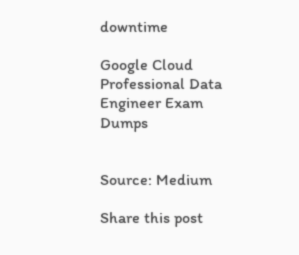downtime

Google Cloud Professional Data Engineer Exam Dumps


Source: Medium

Share this post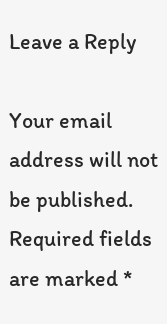Leave a Reply

Your email address will not be published. Required fields are marked *